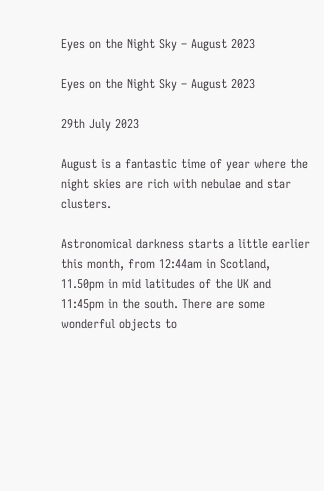Eyes on the Night Sky – August 2023

Eyes on the Night Sky – August 2023

29th July 2023

August is a fantastic time of year where the night skies are rich with nebulae and star clusters.

Astronomical darkness starts a little earlier this month, from 12:44am in Scotland, 11.50pm in mid latitudes of the UK and 11:45pm in the south. There are some wonderful objects to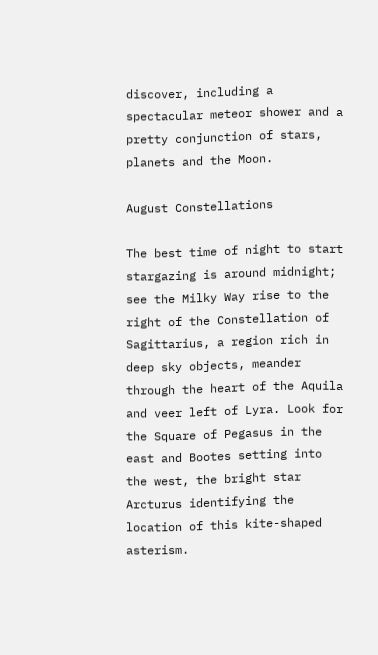discover, including a spectacular meteor shower and a pretty conjunction of stars, planets and the Moon.

August Constellations

The best time of night to start stargazing is around midnight; see the Milky Way rise to the right of the Constellation of Sagittarius, a region rich in deep sky objects, meander through the heart of the Aquila and veer left of Lyra. Look for the Square of Pegasus in the east and Bootes setting into the west, the bright star Arcturus identifying the location of this kite-shaped asterism.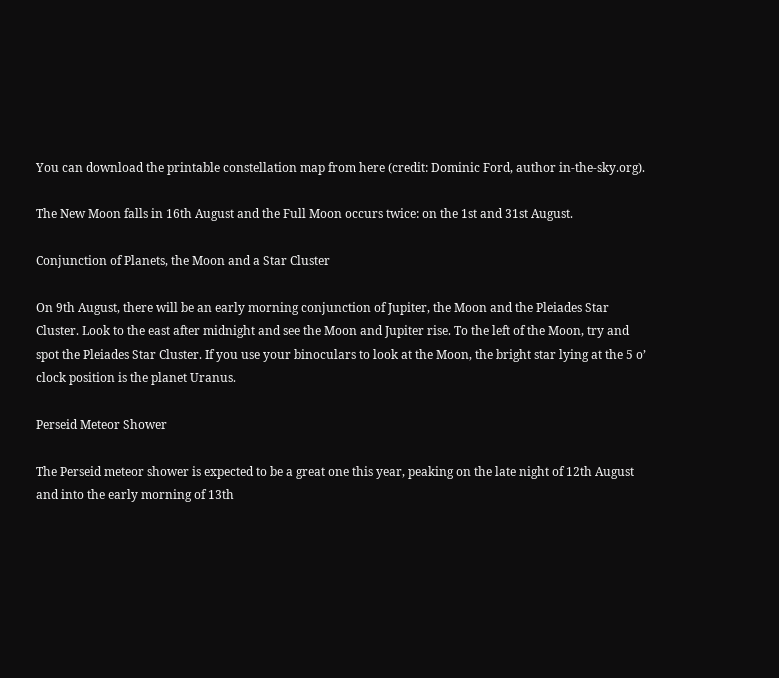You can download the printable constellation map from here (credit: Dominic Ford, author in-the-sky.org).

The New Moon falls in 16th August and the Full Moon occurs twice: on the 1st and 31st August.

Conjunction of Planets, the Moon and a Star Cluster

On 9th August, there will be an early morning conjunction of Jupiter, the Moon and the Pleiades Star Cluster. Look to the east after midnight and see the Moon and Jupiter rise. To the left of the Moon, try and spot the Pleiades Star Cluster. If you use your binoculars to look at the Moon, the bright star lying at the 5 o’ clock position is the planet Uranus.

Perseid Meteor Shower

The Perseid meteor shower is expected to be a great one this year, peaking on the late night of 12th August and into the early morning of 13th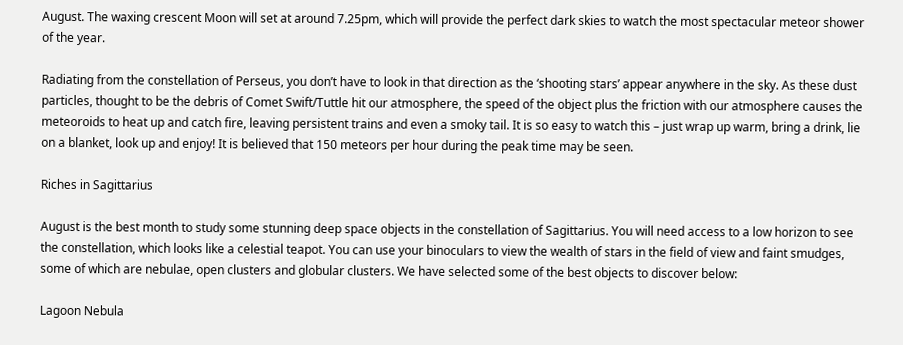August. The waxing crescent Moon will set at around 7.25pm, which will provide the perfect dark skies to watch the most spectacular meteor shower of the year.

Radiating from the constellation of Perseus, you don’t have to look in that direction as the ‘shooting stars’ appear anywhere in the sky. As these dust particles, thought to be the debris of Comet Swift/Tuttle hit our atmosphere, the speed of the object plus the friction with our atmosphere causes the meteoroids to heat up and catch fire, leaving persistent trains and even a smoky tail. It is so easy to watch this – just wrap up warm, bring a drink, lie on a blanket, look up and enjoy! It is believed that 150 meteors per hour during the peak time may be seen.

Riches in Sagittarius

August is the best month to study some stunning deep space objects in the constellation of Sagittarius. You will need access to a low horizon to see the constellation, which looks like a celestial teapot. You can use your binoculars to view the wealth of stars in the field of view and faint smudges, some of which are nebulae, open clusters and globular clusters. We have selected some of the best objects to discover below:

Lagoon Nebula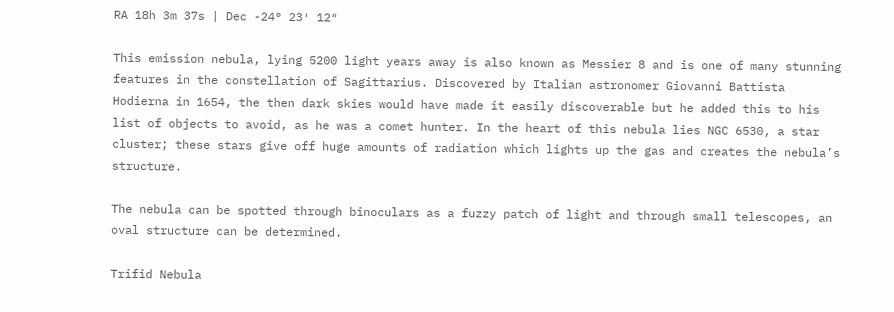RA 18h 3m 37s | Dec -24° 23′ 12″

This emission nebula, lying 5200 light years away is also known as Messier 8 and is one of many stunning features in the constellation of Sagittarius. Discovered by Italian astronomer Giovanni Battista Hodierna in 1654, the then dark skies would have made it easily discoverable but he added this to his list of objects to avoid, as he was a comet hunter. In the heart of this nebula lies NGC 6530, a star cluster; these stars give off huge amounts of radiation which lights up the gas and creates the nebula’s structure.

The nebula can be spotted through binoculars as a fuzzy patch of light and through small telescopes, an oval structure can be determined.

Trifid Nebula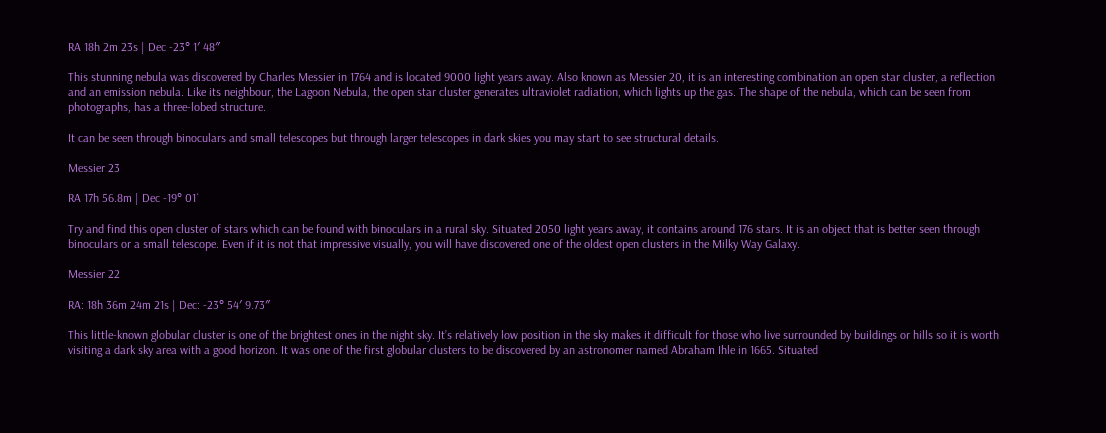RA 18h 2m 23s | Dec -23° 1′ 48″

This stunning nebula was discovered by Charles Messier in 1764 and is located 9000 light years away. Also known as Messier 20, it is an interesting combination an open star cluster, a reflection and an emission nebula. Like its neighbour, the Lagoon Nebula, the open star cluster generates ultraviolet radiation, which lights up the gas. The shape of the nebula, which can be seen from photographs, has a three-lobed structure.

It can be seen through binoculars and small telescopes but through larger telescopes in dark skies you may start to see structural details.

Messier 23

RA 17h 56.8m | Dec -19° 01´

Try and find this open cluster of stars which can be found with binoculars in a rural sky. Situated 2050 light years away, it contains around 176 stars. It is an object that is better seen through binoculars or a small telescope. Even if it is not that impressive visually, you will have discovered one of the oldest open clusters in the Milky Way Galaxy.

Messier 22

RA: 18h 36m 24m 21s | Dec: -23° 54′ 9.73″

This little-known globular cluster is one of the brightest ones in the night sky. It’s relatively low position in the sky makes it difficult for those who live surrounded by buildings or hills so it is worth visiting a dark sky area with a good horizon. It was one of the first globular clusters to be discovered by an astronomer named Abraham Ihle in 1665. Situated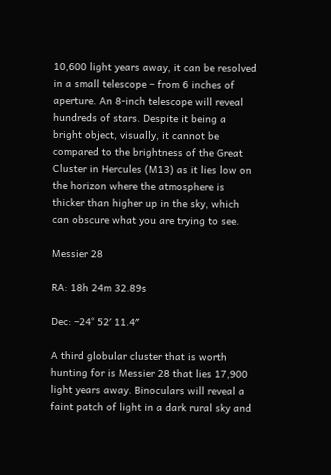10,600 light years away, it can be resolved in a small telescope – from 6 inches of aperture. An 8-inch telescope will reveal hundreds of stars. Despite it being a bright object, visually, it cannot be compared to the brightness of the Great Cluster in Hercules (M13) as it lies low on the horizon where the atmosphere is thicker than higher up in the sky, which can obscure what you are trying to see.

Messier 28

RA: 18h 24m 32.89s

Dec: –24° 52′ 11.4″

A third globular cluster that is worth hunting for is Messier 28 that lies 17,900 light years away. Binoculars will reveal a faint patch of light in a dark rural sky and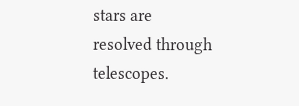stars are resolved through telescopes.